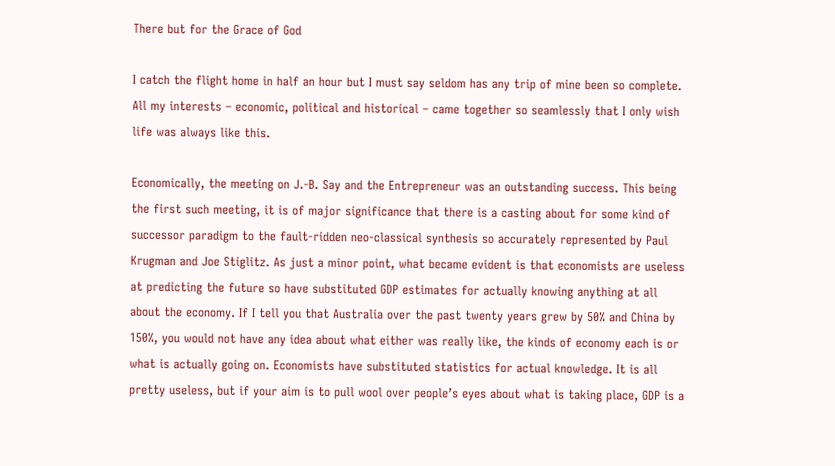There but for the Grace of God

I catch the flight home in half an hour but I must say seldom has any trip of mine been so complete. All my interests – economic, political and historical – came together so seamlessly that I only wish life was always like this.

Economically, the meeting on J.-B. Say and the Entrepreneur was an outstanding success. This being the first such meeting, it is of major significance that there is a casting about for some kind of successor paradigm to the fault-ridden neo-classical synthesis so accurately represented by Paul Krugman and Joe Stiglitz. As just a minor point, what became evident is that economists are useless at predicting the future so have substituted GDP estimates for actually knowing anything at all about the economy. If I tell you that Australia over the past twenty years grew by 50% and China by 150%, you would not have any idea about what either was really like, the kinds of economy each is or what is actually going on. Economists have substituted statistics for actual knowledge. It is all pretty useless, but if your aim is to pull wool over people’s eyes about what is taking place, GDP is a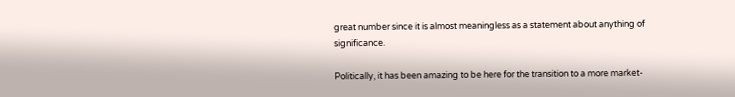great number since it is almost meaningless as a statement about anything of significance.

Politically, it has been amazing to be here for the transition to a more market-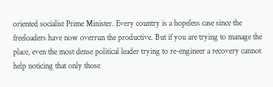oriented socialist Prime Minister. Every country is a hopeless case since the freeloaders have now overrun the productive. But if you are trying to manage the place, even the most dense political leader trying to re-engineer a recovery cannot help noticing that only those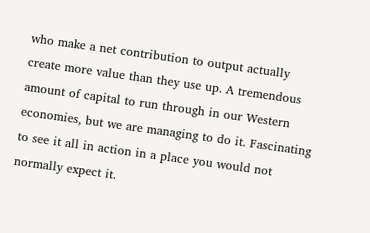who make a net contribution to output actually create more value than they use up. A tremendous amount of capital to run through in our Western economies, but we are managing to do it. Fascinating to see it all in action in a place you would not normally expect it.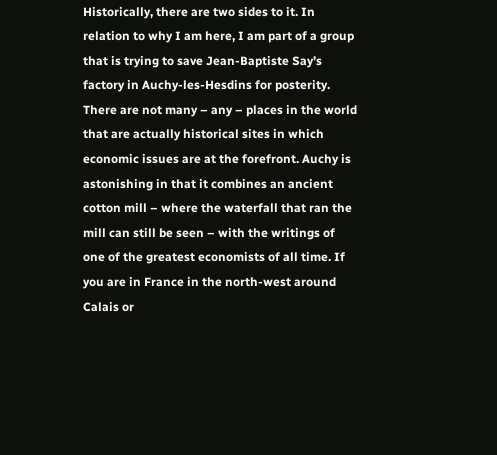Historically, there are two sides to it. In relation to why I am here, I am part of a group that is trying to save Jean-Baptiste Say’s factory in Auchy-les-Hesdins for posterity. There are not many – any – places in the world that are actually historical sites in which economic issues are at the forefront. Auchy is astonishing in that it combines an ancient cotton mill – where the waterfall that ran the mill can still be seen – with the writings of one of the greatest economists of all time. If you are in France in the north-west around Calais or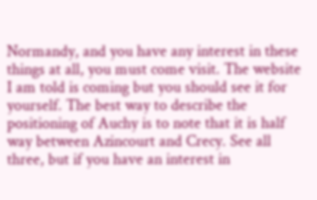Normandy, and you have any interest in these things at all, you must come visit. The website I am told is coming but you should see it for yourself. The best way to describe the positioning of Auchy is to note that it is half way between Azincourt and Crecy. See all three, but if you have an interest in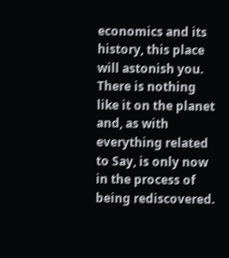economics and its history, this place will astonish you. There is nothing like it on the planet and, as with everything related to Say, is only now in the process of being rediscovered.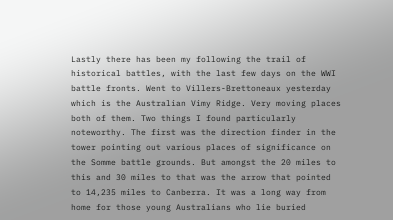Lastly there has been my following the trail of historical battles, with the last few days on the WWI battle fronts. Went to Villers-Brettoneaux yesterday which is the Australian Vimy Ridge. Very moving places both of them. Two things I found particularly noteworthy. The first was the direction finder in the tower pointing out various places of significance on the Somme battle grounds. But amongst the 20 miles to this and 30 miles to that was the arrow that pointed to 14,235 miles to Canberra. It was a long way from home for those young Australians who lie buried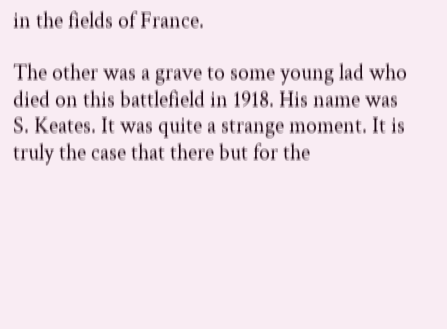in the fields of France.

The other was a grave to some young lad who died on this battlefield in 1918. His name was S. Keates. It was quite a strange moment. It is truly the case that there but for the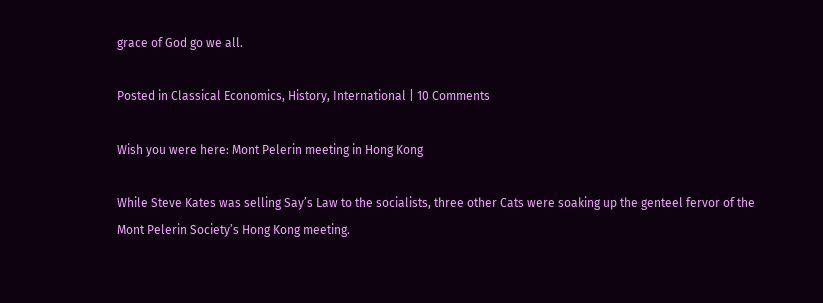grace of God go we all.

Posted in Classical Economics, History, International | 10 Comments

Wish you were here: Mont Pelerin meeting in Hong Kong

While Steve Kates was selling Say’s Law to the socialists, three other Cats were soaking up the genteel fervor of the Mont Pelerin Society’s Hong Kong meeting.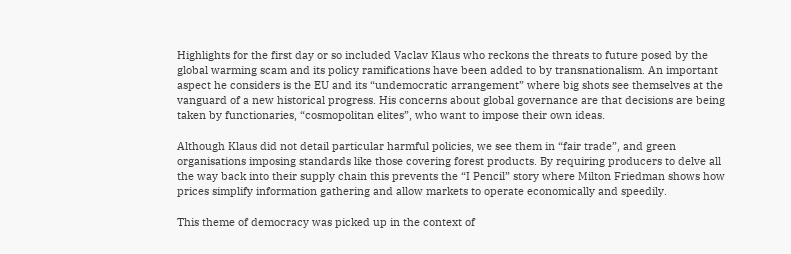Highlights for the first day or so included Vaclav Klaus who reckons the threats to future posed by the global warming scam and its policy ramifications have been added to by transnationalism. An important aspect he considers is the EU and its “undemocratic arrangement” where big shots see themselves at the vanguard of a new historical progress. His concerns about global governance are that decisions are being taken by functionaries, “cosmopolitan elites”, who want to impose their own ideas.

Although Klaus did not detail particular harmful policies, we see them in “fair trade”, and green organisations imposing standards like those covering forest products. By requiring producers to delve all the way back into their supply chain this prevents the “I Pencil” story where Milton Friedman shows how prices simplify information gathering and allow markets to operate economically and speedily.

This theme of democracy was picked up in the context of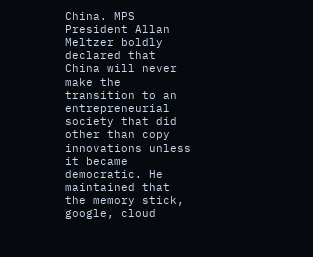China. MPS President Allan Meltzer boldly declared that China will never make the transition to an entrepreneurial society that did other than copy innovations unless it became democratic. He maintained that the memory stick, google, cloud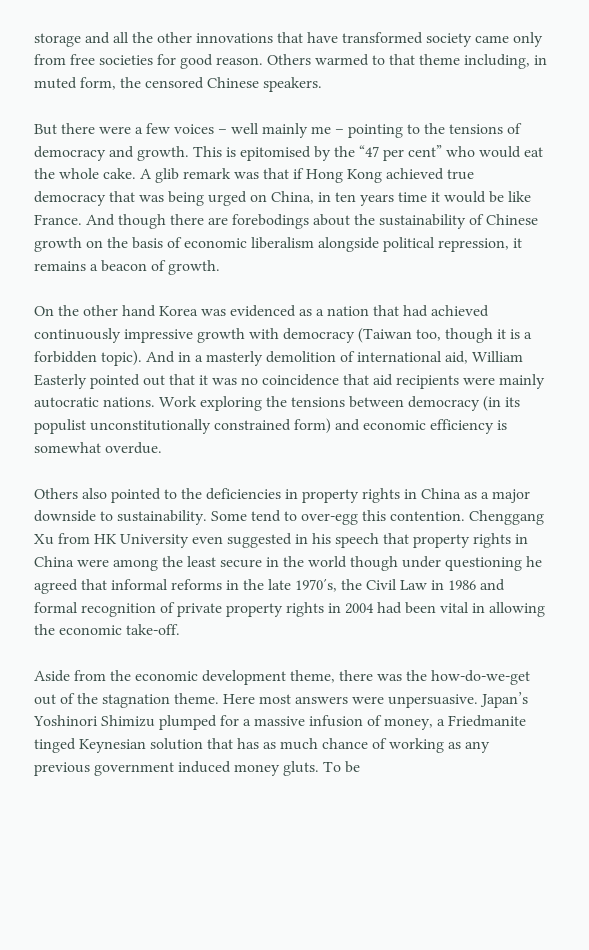storage and all the other innovations that have transformed society came only from free societies for good reason. Others warmed to that theme including, in muted form, the censored Chinese speakers.

But there were a few voices – well mainly me – pointing to the tensions of democracy and growth. This is epitomised by the “47 per cent” who would eat the whole cake. A glib remark was that if Hong Kong achieved true democracy that was being urged on China, in ten years time it would be like France. And though there are forebodings about the sustainability of Chinese growth on the basis of economic liberalism alongside political repression, it remains a beacon of growth.

On the other hand Korea was evidenced as a nation that had achieved continuously impressive growth with democracy (Taiwan too, though it is a forbidden topic). And in a masterly demolition of international aid, William Easterly pointed out that it was no coincidence that aid recipients were mainly autocratic nations. Work exploring the tensions between democracy (in its populist unconstitutionally constrained form) and economic efficiency is somewhat overdue.

Others also pointed to the deficiencies in property rights in China as a major downside to sustainability. Some tend to over-egg this contention. Chenggang Xu from HK University even suggested in his speech that property rights in China were among the least secure in the world though under questioning he agreed that informal reforms in the late 1970′s, the Civil Law in 1986 and formal recognition of private property rights in 2004 had been vital in allowing the economic take-off.

Aside from the economic development theme, there was the how-do-we-get out of the stagnation theme. Here most answers were unpersuasive. Japan’s Yoshinori Shimizu plumped for a massive infusion of money, a Friedmanite tinged Keynesian solution that has as much chance of working as any previous government induced money gluts. To be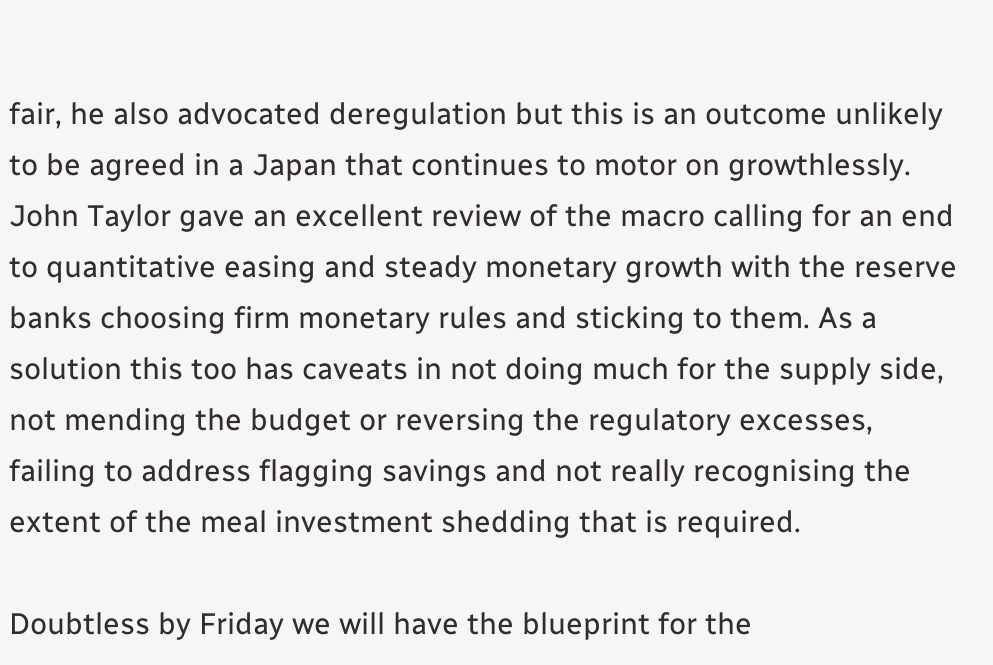fair, he also advocated deregulation but this is an outcome unlikely to be agreed in a Japan that continues to motor on growthlessly. John Taylor gave an excellent review of the macro calling for an end to quantitative easing and steady monetary growth with the reserve banks choosing firm monetary rules and sticking to them. As a solution this too has caveats in not doing much for the supply side, not mending the budget or reversing the regulatory excesses, failing to address flagging savings and not really recognising the extent of the meal investment shedding that is required.

Doubtless by Friday we will have the blueprint for the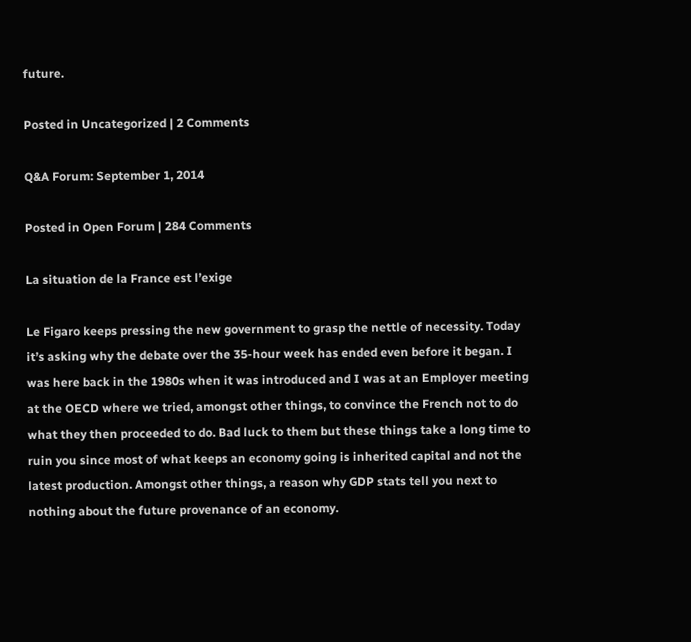future.

Posted in Uncategorized | 2 Comments

Q&A Forum: September 1, 2014

Posted in Open Forum | 284 Comments

La situation de la France est l’exige

Le Figaro keeps pressing the new government to grasp the nettle of necessity. Today it’s asking why the debate over the 35-hour week has ended even before it began. I was here back in the 1980s when it was introduced and I was at an Employer meeting at the OECD where we tried, amongst other things, to convince the French not to do what they then proceeded to do. Bad luck to them but these things take a long time to ruin you since most of what keeps an economy going is inherited capital and not the latest production. Amongst other things, a reason why GDP stats tell you next to nothing about the future provenance of an economy.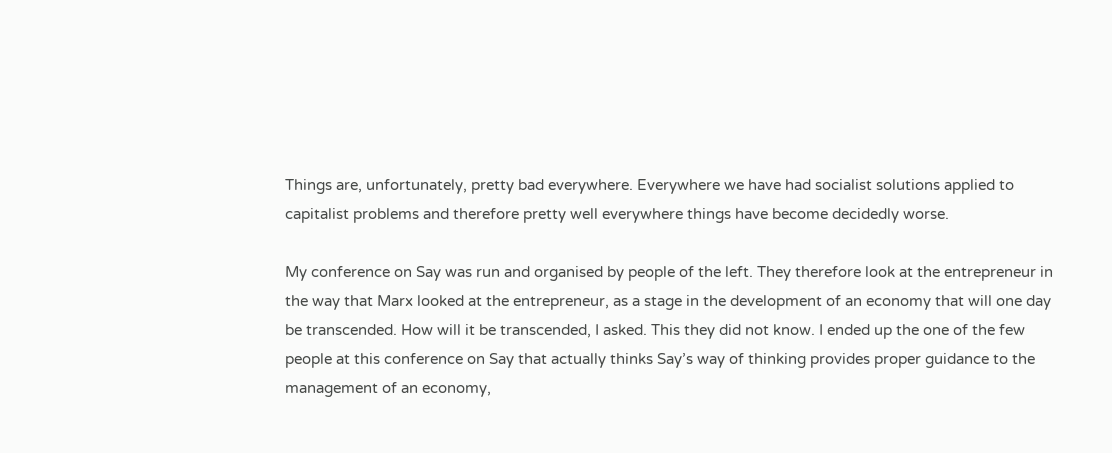Things are, unfortunately, pretty bad everywhere. Everywhere we have had socialist solutions applied to capitalist problems and therefore pretty well everywhere things have become decidedly worse.

My conference on Say was run and organised by people of the left. They therefore look at the entrepreneur in the way that Marx looked at the entrepreneur, as a stage in the development of an economy that will one day be transcended. How will it be transcended, I asked. This they did not know. I ended up the one of the few people at this conference on Say that actually thinks Say’s way of thinking provides proper guidance to the management of an economy,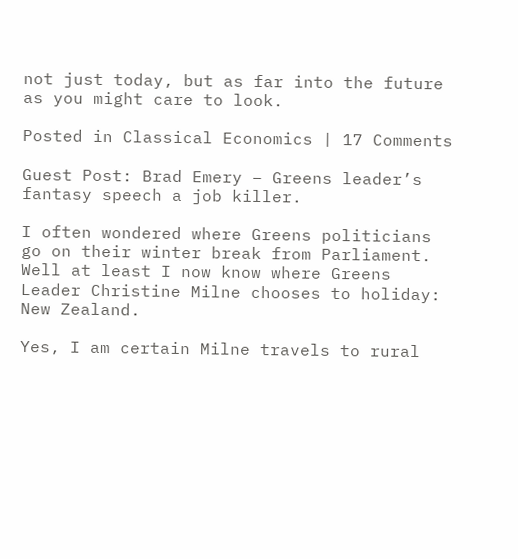not just today, but as far into the future as you might care to look.

Posted in Classical Economics | 17 Comments

Guest Post: Brad Emery – Greens leader’s fantasy speech a job killer.

I often wondered where Greens politicians go on their winter break from Parliament. Well at least I now know where Greens Leader Christine Milne chooses to holiday: New Zealand.

Yes, I am certain Milne travels to rural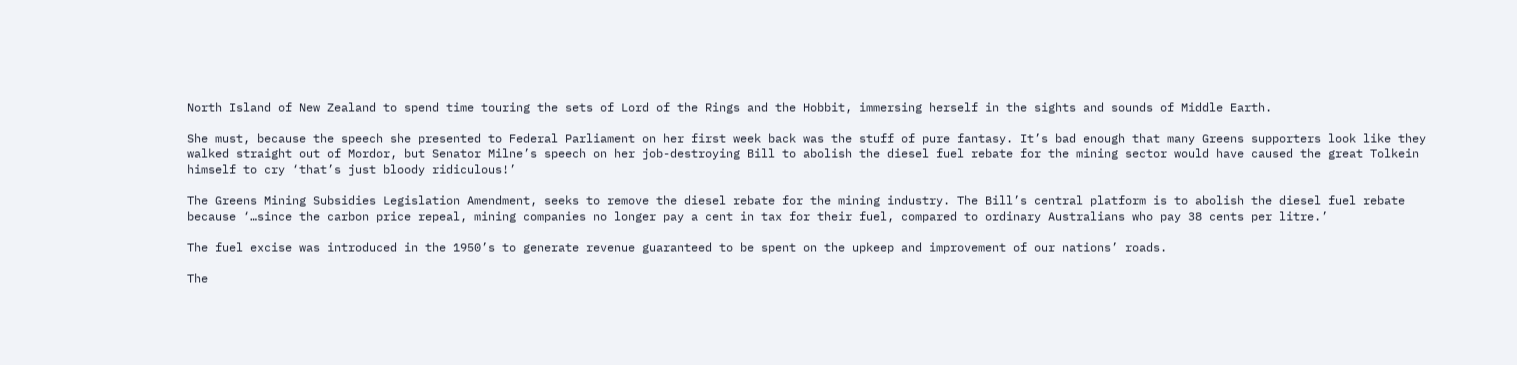North Island of New Zealand to spend time touring the sets of Lord of the Rings and the Hobbit, immersing herself in the sights and sounds of Middle Earth.

She must, because the speech she presented to Federal Parliament on her first week back was the stuff of pure fantasy. It’s bad enough that many Greens supporters look like they walked straight out of Mordor, but Senator Milne’s speech on her job-destroying Bill to abolish the diesel fuel rebate for the mining sector would have caused the great Tolkein himself to cry ‘that’s just bloody ridiculous!’

The Greens Mining Subsidies Legislation Amendment, seeks to remove the diesel rebate for the mining industry. The Bill’s central platform is to abolish the diesel fuel rebate because ‘…since the carbon price repeal, mining companies no longer pay a cent in tax for their fuel, compared to ordinary Australians who pay 38 cents per litre.’

The fuel excise was introduced in the 1950’s to generate revenue guaranteed to be spent on the upkeep and improvement of our nations’ roads.

The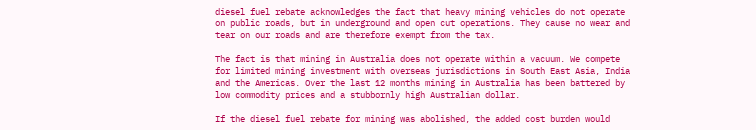diesel fuel rebate acknowledges the fact that heavy mining vehicles do not operate on public roads, but in underground and open cut operations. They cause no wear and tear on our roads and are therefore exempt from the tax.

The fact is that mining in Australia does not operate within a vacuum. We compete for limited mining investment with overseas jurisdictions in South East Asia, India and the Americas. Over the last 12 months mining in Australia has been battered by low commodity prices and a stubbornly high Australian dollar.

If the diesel fuel rebate for mining was abolished, the added cost burden would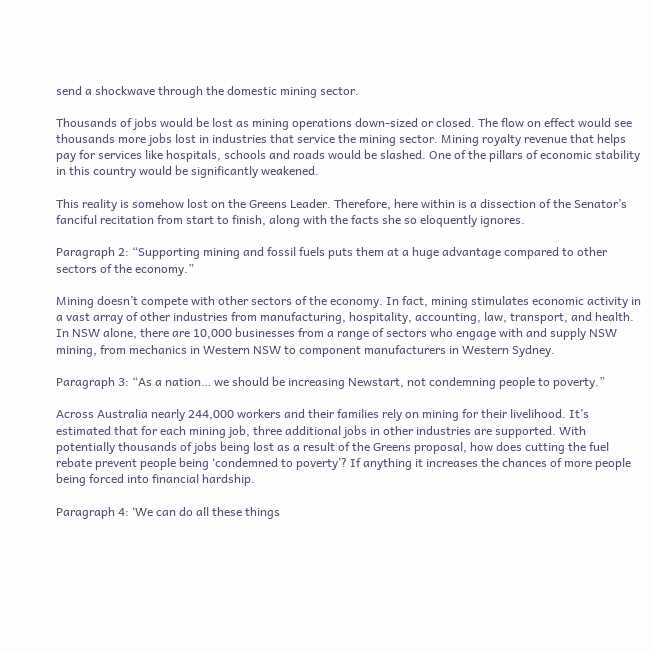send a shockwave through the domestic mining sector.

Thousands of jobs would be lost as mining operations down-sized or closed. The flow on effect would see thousands more jobs lost in industries that service the mining sector. Mining royalty revenue that helps pay for services like hospitals, schools and roads would be slashed. One of the pillars of economic stability in this country would be significantly weakened.

This reality is somehow lost on the Greens Leader. Therefore, here within is a dissection of the Senator’s fanciful recitation from start to finish, along with the facts she so eloquently ignores.

Paragraph 2: “Supporting mining and fossil fuels puts them at a huge advantage compared to other sectors of the economy.”

Mining doesn’t compete with other sectors of the economy. In fact, mining stimulates economic activity in a vast array of other industries from manufacturing, hospitality, accounting, law, transport, and health. In NSW alone, there are 10,000 businesses from a range of sectors who engage with and supply NSW mining, from mechanics in Western NSW to component manufacturers in Western Sydney.

Paragraph 3: “As a nation… we should be increasing Newstart, not condemning people to poverty.”

Across Australia nearly 244,000 workers and their families rely on mining for their livelihood. It’s estimated that for each mining job, three additional jobs in other industries are supported. With potentially thousands of jobs being lost as a result of the Greens proposal, how does cutting the fuel rebate prevent people being ‘condemned to poverty’? If anything it increases the chances of more people being forced into financial hardship.

Paragraph 4: ‘We can do all these things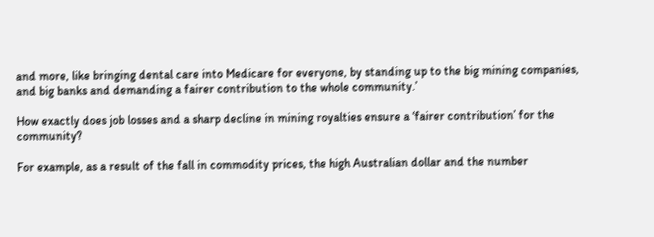and more, like bringing dental care into Medicare for everyone, by standing up to the big mining companies, and big banks and demanding a fairer contribution to the whole community.’

How exactly does job losses and a sharp decline in mining royalties ensure a ‘fairer contribution’ for the community?

For example, as a result of the fall in commodity prices, the high Australian dollar and the number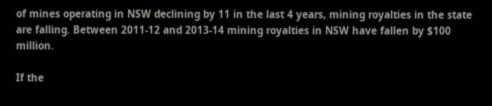of mines operating in NSW declining by 11 in the last 4 years, mining royalties in the state are falling. Between 2011-12 and 2013-14 mining royalties in NSW have fallen by $100 million.

If the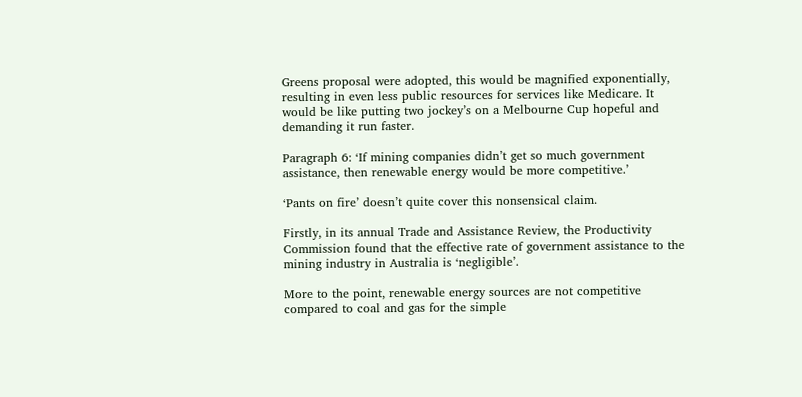Greens proposal were adopted, this would be magnified exponentially, resulting in even less public resources for services like Medicare. It would be like putting two jockey’s on a Melbourne Cup hopeful and demanding it run faster.

Paragraph 6: ‘If mining companies didn’t get so much government assistance, then renewable energy would be more competitive.’

‘Pants on fire’ doesn’t quite cover this nonsensical claim.

Firstly, in its annual Trade and Assistance Review, the Productivity Commission found that the effective rate of government assistance to the mining industry in Australia is ‘negligible’.

More to the point, renewable energy sources are not competitive compared to coal and gas for the simple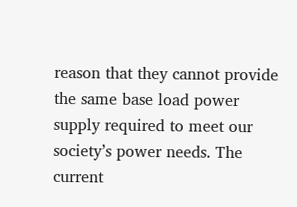reason that they cannot provide the same base load power supply required to meet our society’s power needs. The current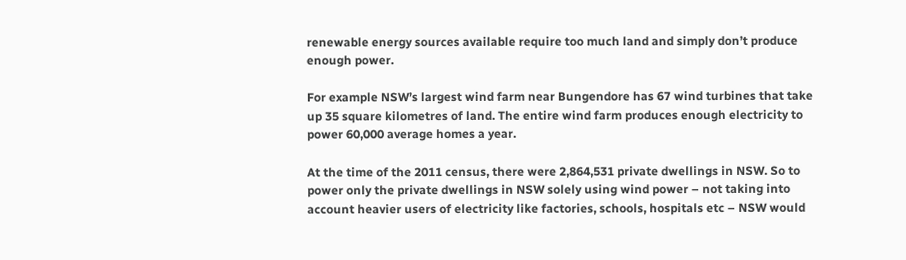renewable energy sources available require too much land and simply don’t produce enough power.

For example NSW’s largest wind farm near Bungendore has 67 wind turbines that take up 35 square kilometres of land. The entire wind farm produces enough electricity to power 60,000 average homes a year.

At the time of the 2011 census, there were 2,864,531 private dwellings in NSW. So to power only the private dwellings in NSW solely using wind power – not taking into account heavier users of electricity like factories, schools, hospitals etc – NSW would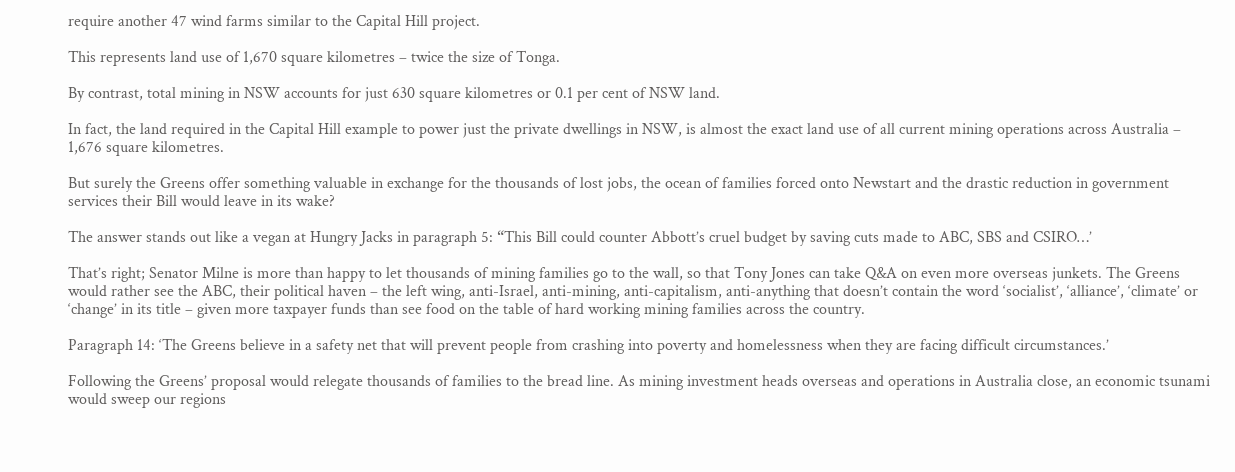require another 47 wind farms similar to the Capital Hill project.

This represents land use of 1,670 square kilometres – twice the size of Tonga.

By contrast, total mining in NSW accounts for just 630 square kilometres or 0.1 per cent of NSW land.

In fact, the land required in the Capital Hill example to power just the private dwellings in NSW, is almost the exact land use of all current mining operations across Australia – 1,676 square kilometres.

But surely the Greens offer something valuable in exchange for the thousands of lost jobs, the ocean of families forced onto Newstart and the drastic reduction in government services their Bill would leave in its wake?

The answer stands out like a vegan at Hungry Jacks in paragraph 5: “This Bill could counter Abbott’s cruel budget by saving cuts made to ABC, SBS and CSIRO…’

That’s right; Senator Milne is more than happy to let thousands of mining families go to the wall, so that Tony Jones can take Q&A on even more overseas junkets. The Greens would rather see the ABC, their political haven – the left wing, anti-Israel, anti-mining, anti-capitalism, anti-anything that doesn’t contain the word ‘socialist’, ‘alliance’, ‘climate’ or ‘change’ in its title – given more taxpayer funds than see food on the table of hard working mining families across the country.

Paragraph 14: ‘The Greens believe in a safety net that will prevent people from crashing into poverty and homelessness when they are facing difficult circumstances.’

Following the Greens’ proposal would relegate thousands of families to the bread line. As mining investment heads overseas and operations in Australia close, an economic tsunami would sweep our regions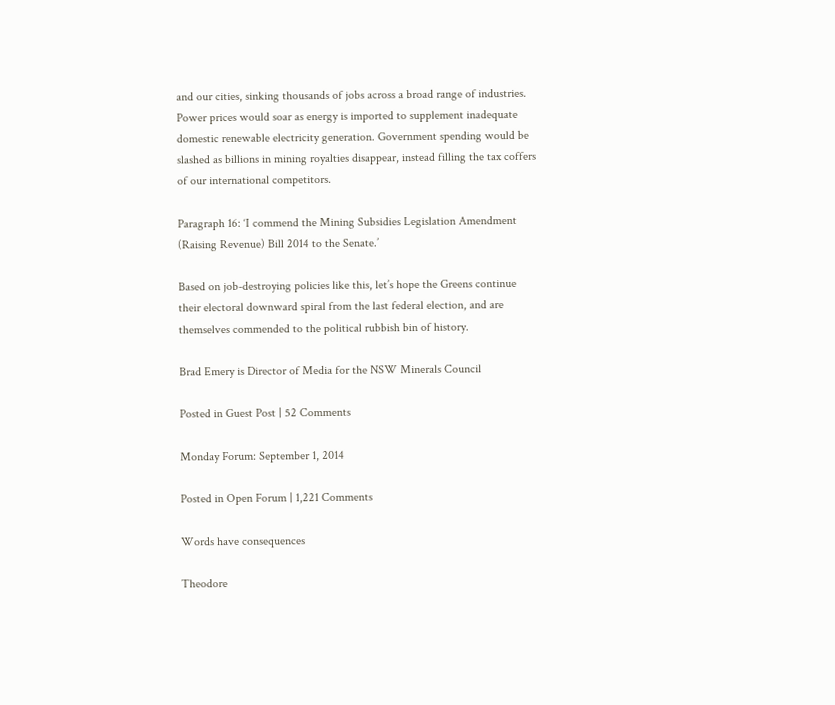and our cities, sinking thousands of jobs across a broad range of industries. Power prices would soar as energy is imported to supplement inadequate domestic renewable electricity generation. Government spending would be slashed as billions in mining royalties disappear, instead filling the tax coffers of our international competitors.

Paragraph 16: ‘I commend the Mining Subsidies Legislation Amendment (Raising Revenue) Bill 2014 to the Senate.’

Based on job-destroying policies like this, let’s hope the Greens continue their electoral downward spiral from the last federal election, and are themselves commended to the political rubbish bin of history.

Brad Emery is Director of Media for the NSW Minerals Council

Posted in Guest Post | 52 Comments

Monday Forum: September 1, 2014

Posted in Open Forum | 1,221 Comments

Words have consequences

Theodore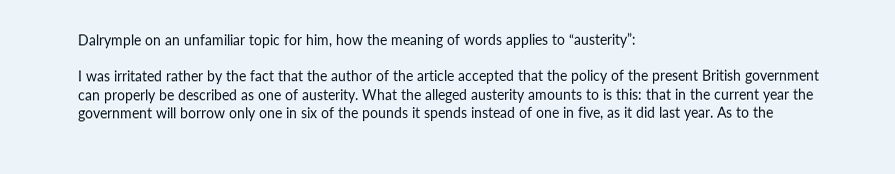Dalrymple on an unfamiliar topic for him, how the meaning of words applies to “austerity”:

I was irritated rather by the fact that the author of the article accepted that the policy of the present British government can properly be described as one of austerity. What the alleged austerity amounts to is this: that in the current year the government will borrow only one in six of the pounds it spends instead of one in five, as it did last year. As to the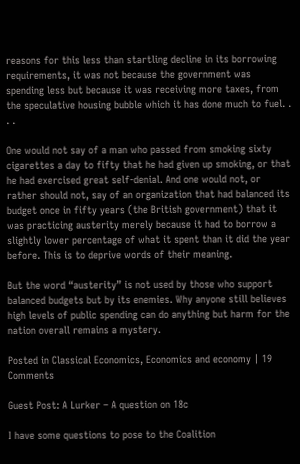reasons for this less than startling decline in its borrowing requirements, it was not because the government was spending less but because it was receiving more taxes, from the speculative housing bubble which it has done much to fuel. . . .

One would not say of a man who passed from smoking sixty cigarettes a day to fifty that he had given up smoking, or that he had exercised great self-denial. And one would not, or rather should not, say of an organization that had balanced its budget once in fifty years (the British government) that it was practicing austerity merely because it had to borrow a slightly lower percentage of what it spent than it did the year before. This is to deprive words of their meaning.

But the word “austerity” is not used by those who support balanced budgets but by its enemies. Why anyone still believes high levels of public spending can do anything but harm for the nation overall remains a mystery.

Posted in Classical Economics, Economics and economy | 19 Comments

Guest Post: A Lurker – A question on 18c

I have some questions to pose to the Coalition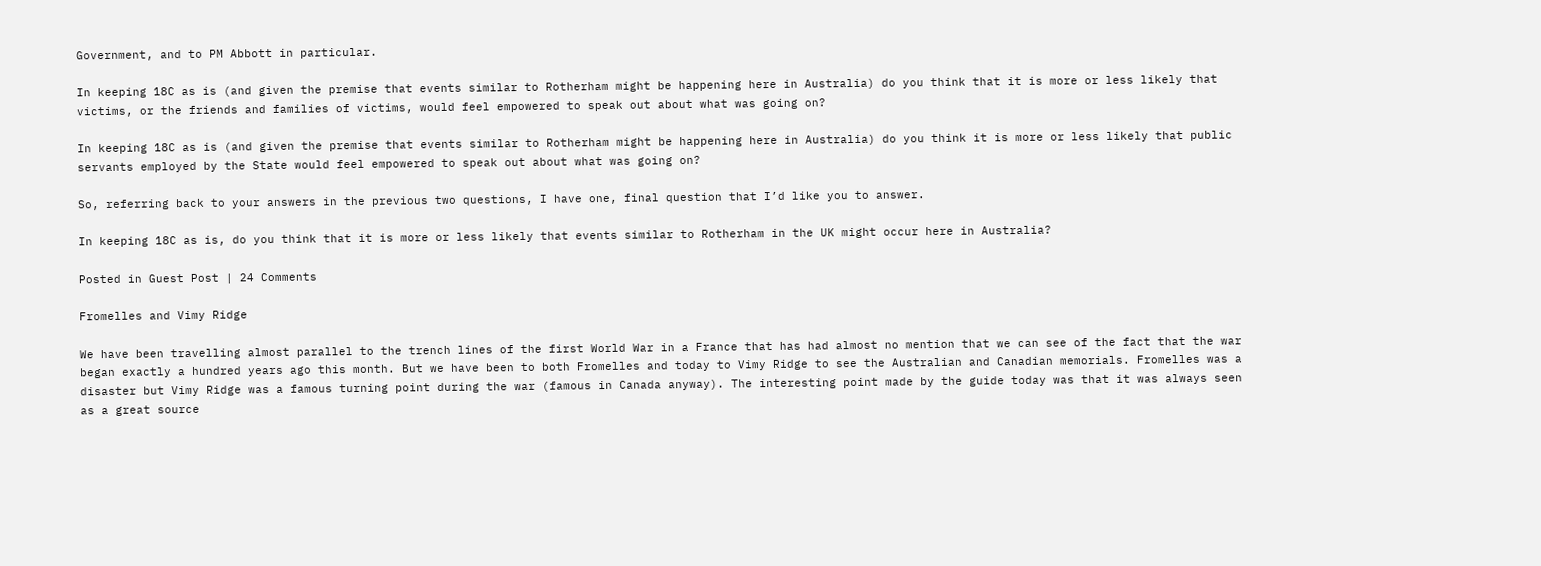Government, and to PM Abbott in particular.

In keeping 18C as is (and given the premise that events similar to Rotherham might be happening here in Australia) do you think that it is more or less likely that victims, or the friends and families of victims, would feel empowered to speak out about what was going on?

In keeping 18C as is (and given the premise that events similar to Rotherham might be happening here in Australia) do you think it is more or less likely that public servants employed by the State would feel empowered to speak out about what was going on?

So, referring back to your answers in the previous two questions, I have one, final question that I’d like you to answer.

In keeping 18C as is, do you think that it is more or less likely that events similar to Rotherham in the UK might occur here in Australia?

Posted in Guest Post | 24 Comments

Fromelles and Vimy Ridge

We have been travelling almost parallel to the trench lines of the first World War in a France that has had almost no mention that we can see of the fact that the war began exactly a hundred years ago this month. But we have been to both Fromelles and today to Vimy Ridge to see the Australian and Canadian memorials. Fromelles was a disaster but Vimy Ridge was a famous turning point during the war (famous in Canada anyway). The interesting point made by the guide today was that it was always seen as a great source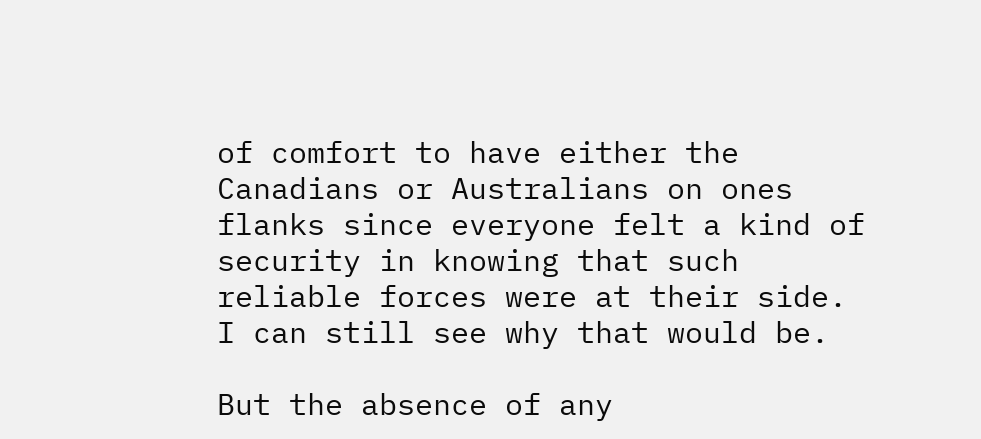of comfort to have either the Canadians or Australians on ones flanks since everyone felt a kind of security in knowing that such reliable forces were at their side. I can still see why that would be.

But the absence of any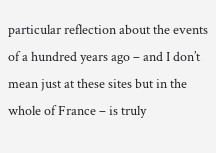particular reflection about the events of a hundred years ago – and I don’t mean just at these sites but in the whole of France – is truly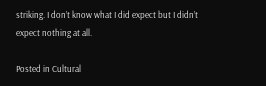striking. I don’t know what I did expect but I didn’t expect nothing at all.

Posted in Cultural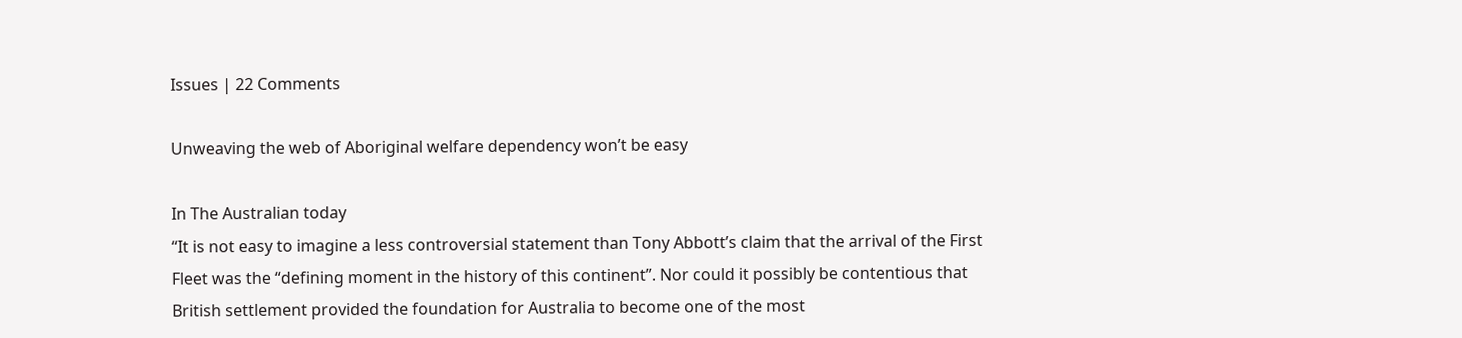Issues | 22 Comments

Unweaving the web of Aboriginal welfare dependency won’t be easy

In The Australian today
“It is not easy to imagine a less controversial statement than Tony Abbott’s claim that the arrival of the First Fleet was the “defining moment in the history of this continent”. Nor could it possibly be contentious that British settlement provided the foundation for Australia to become one of the most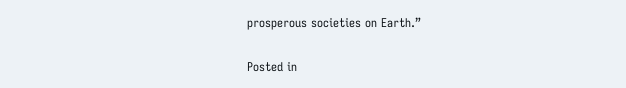prosperous societies on Earth.”

Posted in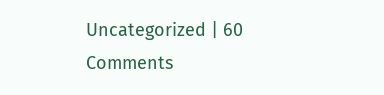Uncategorized | 60 Comments